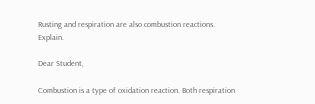Rusting and respiration are also combustion reactions. Explain.

Dear Student,

Combustion is a type of oxidation reaction. Both respiration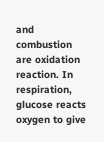and combustion are oxidation reaction. In respiration, glucose reacts oxygen to give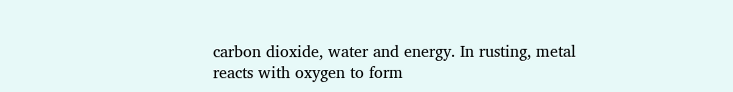carbon dioxide, water and energy. In rusting, metal reacts with oxygen to form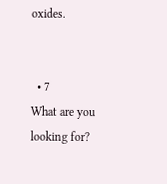oxides.


  • 7
What are you looking for?